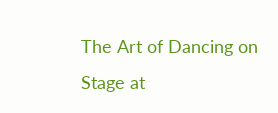The Art of Dancing on Stage at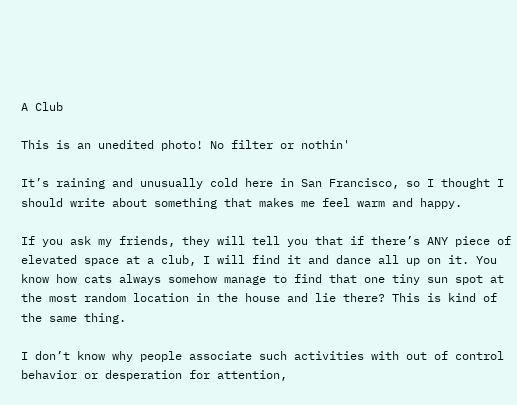A Club

This is an unedited photo! No filter or nothin'

It’s raining and unusually cold here in San Francisco, so I thought I should write about something that makes me feel warm and happy.

If you ask my friends, they will tell you that if there’s ANY piece of elevated space at a club, I will find it and dance all up on it. You know how cats always somehow manage to find that one tiny sun spot at the most random location in the house and lie there? This is kind of the same thing.

I don’t know why people associate such activities with out of control behavior or desperation for attention,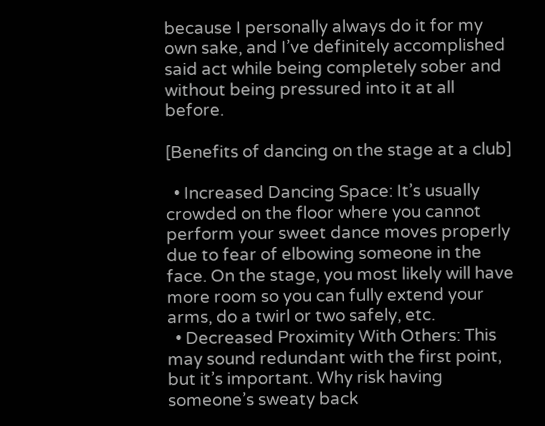because I personally always do it for my own sake, and I’ve definitely accomplished said act while being completely sober and without being pressured into it at all before.

[Benefits of dancing on the stage at a club]

  • Increased Dancing Space: It’s usually crowded on the floor where you cannot perform your sweet dance moves properly due to fear of elbowing someone in the face. On the stage, you most likely will have more room so you can fully extend your arms, do a twirl or two safely, etc.
  • Decreased Proximity With Others: This may sound redundant with the first point, but it’s important. Why risk having someone’s sweaty back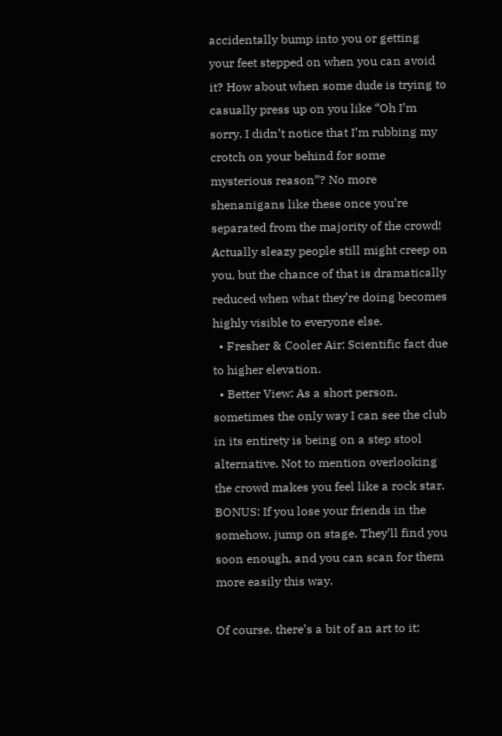accidentally bump into you or getting your feet stepped on when you can avoid it? How about when some dude is trying to casually press up on you like “Oh I’m sorry. I didn’t notice that I’m rubbing my crotch on your behind for some mysterious reason”? No more shenanigans like these once you’re separated from the majority of the crowd! Actually sleazy people still might creep on you, but the chance of that is dramatically reduced when what they’re doing becomes highly visible to everyone else.
  • Fresher & Cooler Air: Scientific fact due to higher elevation.
  • Better View: As a short person, sometimes the only way I can see the club in its entirety is being on a step stool alternative. Not to mention overlooking the crowd makes you feel like a rock star. BONUS: If you lose your friends in the somehow, jump on stage. They’ll find you soon enough, and you can scan for them more easily this way.

Of course, there’s a bit of an art to it;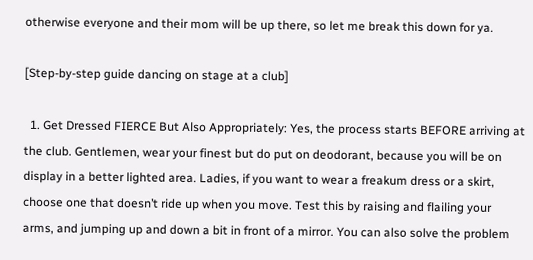otherwise everyone and their mom will be up there, so let me break this down for ya.

[Step-by-step guide dancing on stage at a club]

  1. Get Dressed FIERCE But Also Appropriately: Yes, the process starts BEFORE arriving at the club. Gentlemen, wear your finest but do put on deodorant, because you will be on display in a better lighted area. Ladies, if you want to wear a freakum dress or a skirt, choose one that doesn’t ride up when you move. Test this by raising and flailing your arms, and jumping up and down a bit in front of a mirror. You can also solve the problem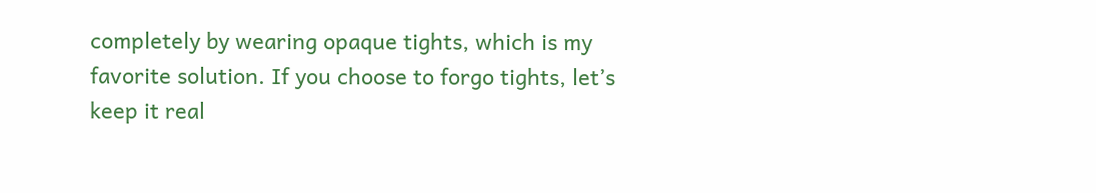completely by wearing opaque tights, which is my favorite solution. If you choose to forgo tights, let’s keep it real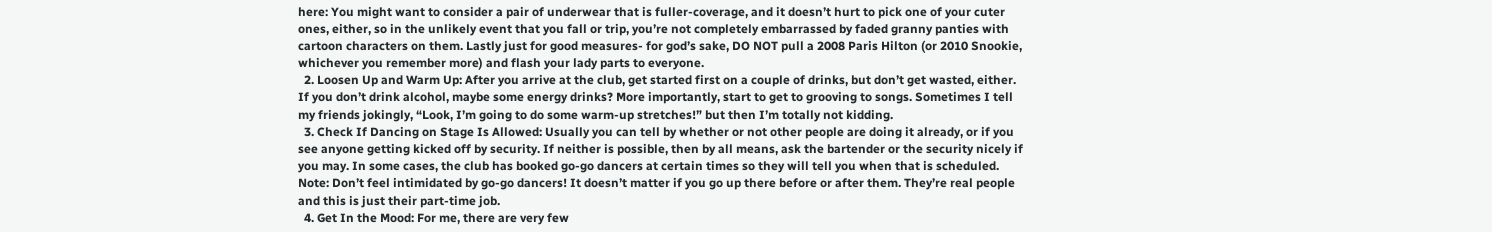here: You might want to consider a pair of underwear that is fuller-coverage, and it doesn’t hurt to pick one of your cuter ones, either, so in the unlikely event that you fall or trip, you’re not completely embarrassed by faded granny panties with cartoon characters on them. Lastly just for good measures- for god’s sake, DO NOT pull a 2008 Paris Hilton (or 2010 Snookie, whichever you remember more) and flash your lady parts to everyone.
  2. Loosen Up and Warm Up: After you arrive at the club, get started first on a couple of drinks, but don’t get wasted, either. If you don’t drink alcohol, maybe some energy drinks? More importantly, start to get to grooving to songs. Sometimes I tell my friends jokingly, “Look, I’m going to do some warm-up stretches!” but then I’m totally not kidding.
  3. Check If Dancing on Stage Is Allowed: Usually you can tell by whether or not other people are doing it already, or if you see anyone getting kicked off by security. If neither is possible, then by all means, ask the bartender or the security nicely if you may. In some cases, the club has booked go-go dancers at certain times so they will tell you when that is scheduled. Note: Don’t feel intimidated by go-go dancers! It doesn’t matter if you go up there before or after them. They’re real people and this is just their part-time job.
  4. Get In the Mood: For me, there are very few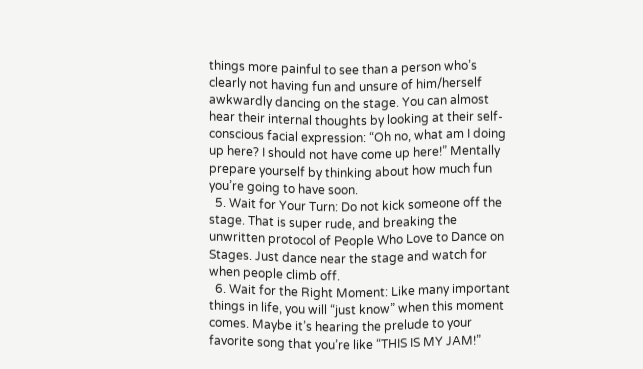things more painful to see than a person who’s clearly not having fun and unsure of him/herself awkwardly dancing on the stage. You can almost hear their internal thoughts by looking at their self-conscious facial expression: “Oh no, what am I doing up here? I should not have come up here!” Mentally prepare yourself by thinking about how much fun you’re going to have soon.
  5. Wait for Your Turn: Do not kick someone off the stage. That is super rude, and breaking the unwritten protocol of People Who Love to Dance on Stages. Just dance near the stage and watch for when people climb off.
  6. Wait for the Right Moment: Like many important things in life, you will “just know” when this moment comes. Maybe it’s hearing the prelude to your favorite song that you’re like “THIS IS MY JAM!”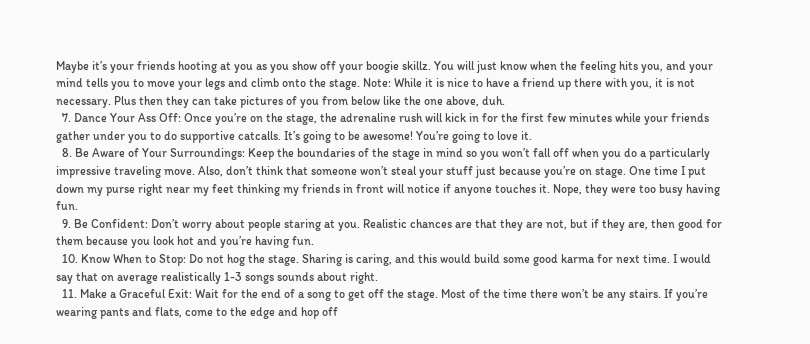Maybe it’s your friends hooting at you as you show off your boogie skillz. You will just know when the feeling hits you, and your mind tells you to move your legs and climb onto the stage. Note: While it is nice to have a friend up there with you, it is not necessary. Plus then they can take pictures of you from below like the one above, duh.
  7. Dance Your Ass Off: Once you’re on the stage, the adrenaline rush will kick in for the first few minutes while your friends gather under you to do supportive catcalls. It’s going to be awesome! You’re going to love it.
  8. Be Aware of Your Surroundings: Keep the boundaries of the stage in mind so you won’t fall off when you do a particularly impressive traveling move. Also, don’t think that someone won’t steal your stuff just because you’re on stage. One time I put down my purse right near my feet thinking my friends in front will notice if anyone touches it. Nope, they were too busy having fun.
  9. Be Confident: Don’t worry about people staring at you. Realistic chances are that they are not, but if they are, then good for them because you look hot and you’re having fun.
  10. Know When to Stop: Do not hog the stage. Sharing is caring, and this would build some good karma for next time. I would say that on average realistically 1-3 songs sounds about right.
  11. Make a Graceful Exit: Wait for the end of a song to get off the stage. Most of the time there won’t be any stairs. If you’re wearing pants and flats, come to the edge and hop off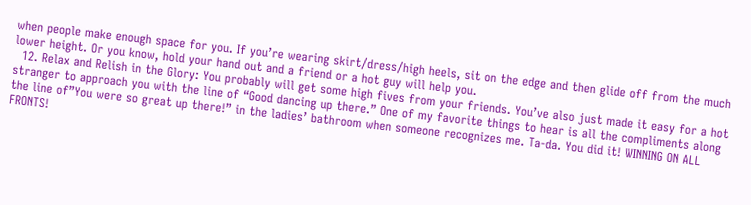when people make enough space for you. If you’re wearing skirt/dress/high heels, sit on the edge and then glide off from the much lower height. Or you know, hold your hand out and a friend or a hot guy will help you.
  12. Relax and Relish in the Glory: You probably will get some high fives from your friends. You’ve also just made it easy for a hot stranger to approach you with the line of “Good dancing up there.” One of my favorite things to hear is all the compliments along the line of”You were so great up there!” in the ladies’ bathroom when someone recognizes me. Ta-da. You did it! WINNING ON ALL FRONTS!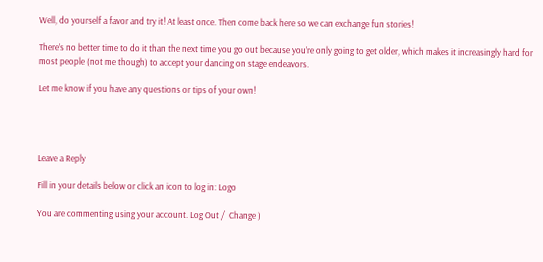Well, do yourself a favor and try it! At least once. Then come back here so we can exchange fun stories!

There’s no better time to do it than the next time you go out because you’re only going to get older, which makes it increasingly hard for most people (not me though) to accept your dancing on stage endeavors.

Let me know if you have any questions or tips of your own!




Leave a Reply

Fill in your details below or click an icon to log in: Logo

You are commenting using your account. Log Out /  Change )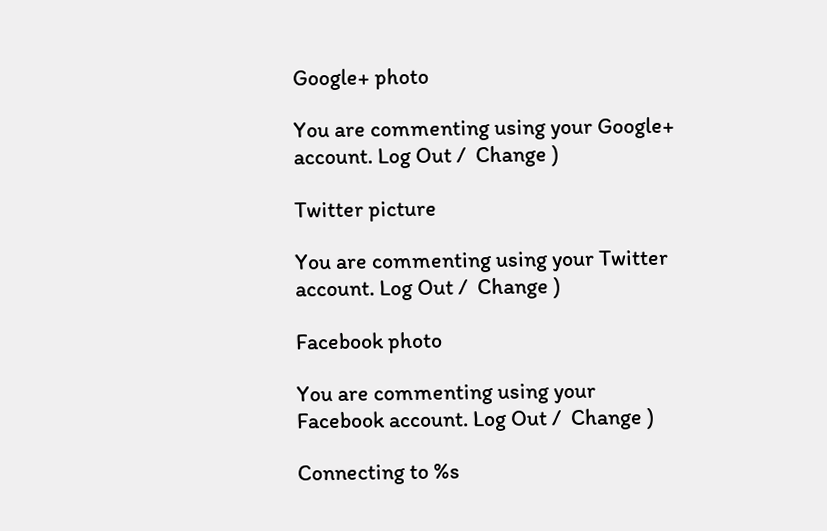Google+ photo

You are commenting using your Google+ account. Log Out /  Change )

Twitter picture

You are commenting using your Twitter account. Log Out /  Change )

Facebook photo

You are commenting using your Facebook account. Log Out /  Change )

Connecting to %s